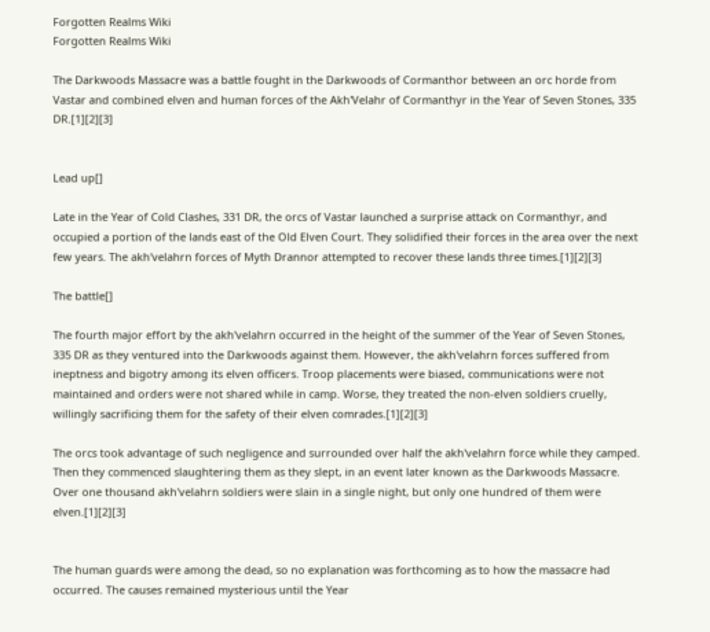Forgotten Realms Wiki
Forgotten Realms Wiki

The Darkwoods Massacre was a battle fought in the Darkwoods of Cormanthor between an orc horde from Vastar and combined elven and human forces of the Akh'Velahr of Cormanthyr in the Year of Seven Stones, 335 DR.[1][2][3]


Lead up[]

Late in the Year of Cold Clashes, 331 DR, the orcs of Vastar launched a surprise attack on Cormanthyr, and occupied a portion of the lands east of the Old Elven Court. They solidified their forces in the area over the next few years. The akh'velahrn forces of Myth Drannor attempted to recover these lands three times.[1][2][3]

The battle[]

The fourth major effort by the akh'velahrn occurred in the height of the summer of the Year of Seven Stones, 335 DR as they ventured into the Darkwoods against them. However, the akh'velahrn forces suffered from ineptness and bigotry among its elven officers. Troop placements were biased, communications were not maintained and orders were not shared while in camp. Worse, they treated the non-elven soldiers cruelly, willingly sacrificing them for the safety of their elven comrades.[1][2][3]

The orcs took advantage of such negligence and surrounded over half the akh'velahrn force while they camped. Then they commenced slaughtering them as they slept, in an event later known as the Darkwoods Massacre. Over one thousand akh'velahrn soldiers were slain in a single night, but only one hundred of them were elven.[1][2][3]


The human guards were among the dead, so no explanation was forthcoming as to how the massacre had occurred. The causes remained mysterious until the Year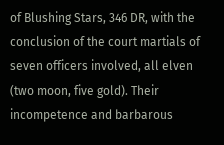of Blushing Stars, 346 DR, with the conclusion of the court martials of seven officers involved, all elven (two moon, five gold). Their incompetence and barbarous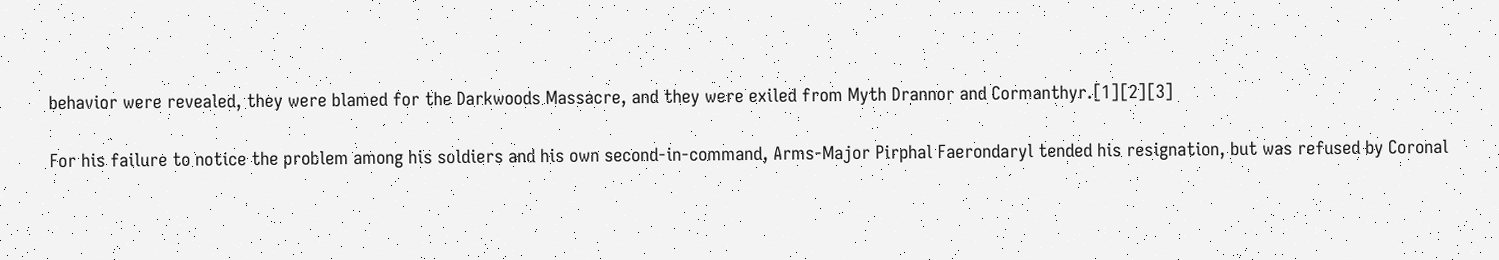behavior were revealed, they were blamed for the Darkwoods Massacre, and they were exiled from Myth Drannor and Cormanthyr.[1][2][3]

For his failure to notice the problem among his soldiers and his own second-in-command, Arms-Major Pirphal Faerondaryl tended his resignation, but was refused by Coronal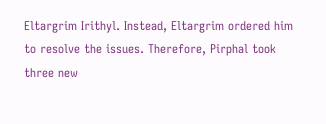Eltargrim Irithyl. Instead, Eltargrim ordered him to resolve the issues. Therefore, Pirphal took three new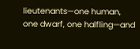lieutenants—one human, one dwarf, one halfling—and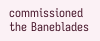commissioned the Baneblades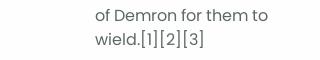of Demron for them to wield.[1][2][3]